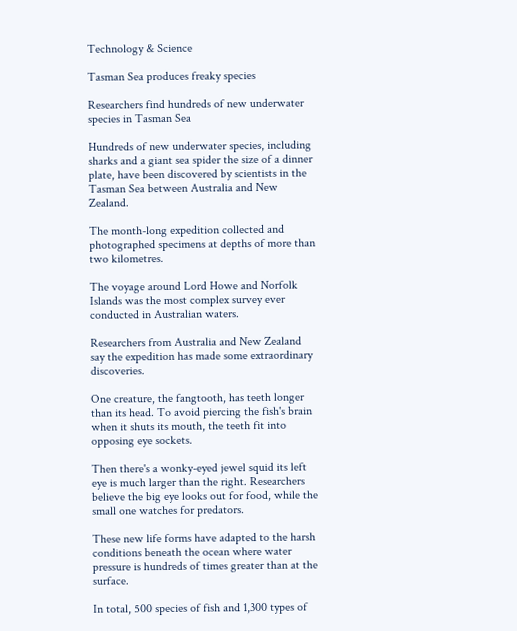Technology & Science

Tasman Sea produces freaky species

Researchers find hundreds of new underwater species in Tasman Sea

Hundreds of new underwater species, including sharks and a giant sea spider the size of a dinner plate, have been discovered by scientists in the Tasman Sea between Australia and New Zealand.

The month-long expedition collected and photographed specimens at depths of more than two kilometres.

The voyage around Lord Howe and Norfolk Islands was the most complex survey ever conducted in Australian waters.

Researchers from Australia and New Zealand say the expedition has made some extraordinary discoveries.

One creature, the fangtooth, has teeth longer than its head. To avoid piercing the fish's brain when it shuts its mouth, the teeth fit into opposing eye sockets.

Then there's a wonky-eyed jewel squid its left eye is much larger than the right. Researchers believe the big eye looks out for food, while the small one watches for predators.

These new life forms have adapted to the harsh conditions beneath the ocean where water pressure is hundreds of times greater than at the surface.

In total, 500 species of fish and 1,300 types of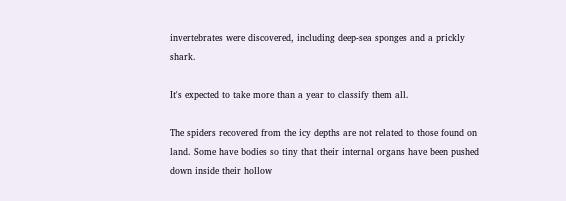invertebrates were discovered, including deep-sea sponges and a prickly shark.

It's expected to take more than a year to classify them all.

The spiders recovered from the icy depths are not related to those found on land. Some have bodies so tiny that their internal organs have been pushed down inside their hollow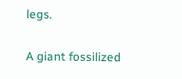legs.

A giant fossilized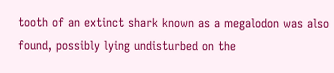tooth of an extinct shark known as a megalodon was also found, possibly lying undisturbed on the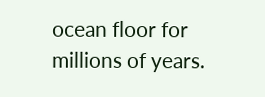ocean floor for millions of years.